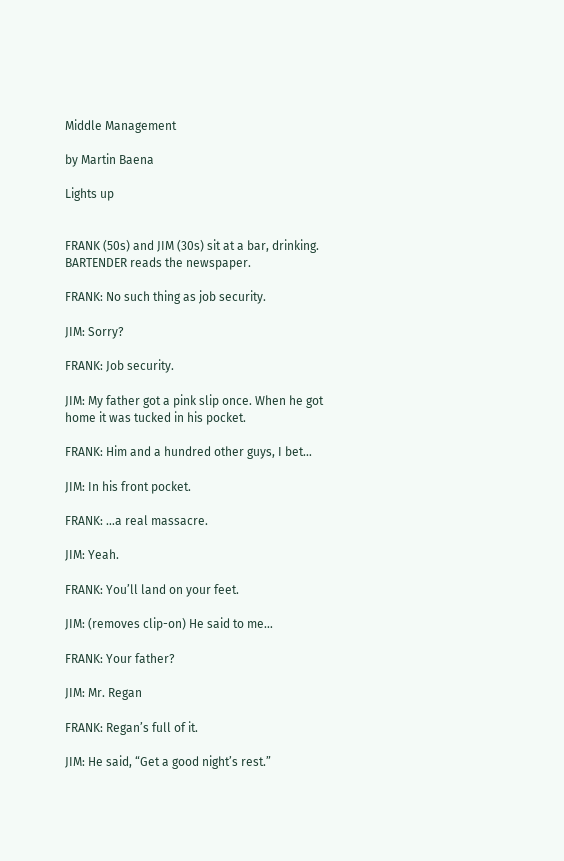Middle Management

by Martin Baena

Lights up


FRANK (50s) and JIM (30s) sit at a bar, drinking. BARTENDER reads the newspaper.

FRANK: No such thing as job security.

JIM: Sorry?

FRANK: Job security.

JIM: My father got a pink slip once. When he got home it was tucked in his pocket.

FRANK: Him and a hundred other guys, I bet…

JIM: In his front pocket.

FRANK: …a real massacre.

JIM: Yeah.

FRANK: You’ll land on your feet.

JIM: (removes clip-on) He said to me…

FRANK: Your father?

JIM: Mr. Regan

FRANK: Regan’s full of it.

JIM: He said, “Get a good night’s rest.”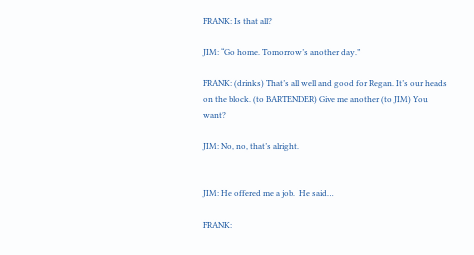FRANK: Is that all?

JIM: “Go home. Tomorrow’s another day.”

FRANK: (drinks) That’s all well and good for Regan. It’s our heads on the block. (to BARTENDER) Give me another (to JIM) You want?

JIM: No, no, that’s alright.


JIM: He offered me a job.  He said…

FRANK: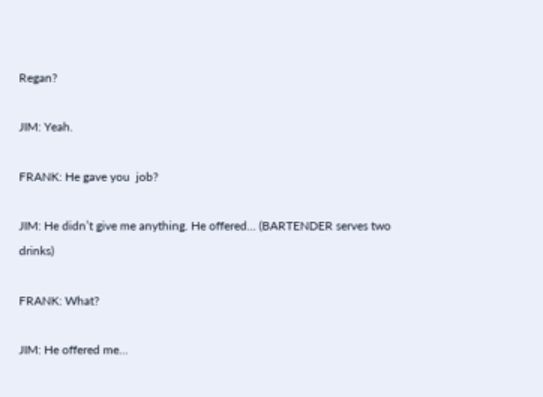Regan?

JIM: Yeah.

FRANK: He gave you  job?

JIM: He didn’t give me anything. He offered… (BARTENDER serves two drinks)

FRANK: What?

JIM: He offered me…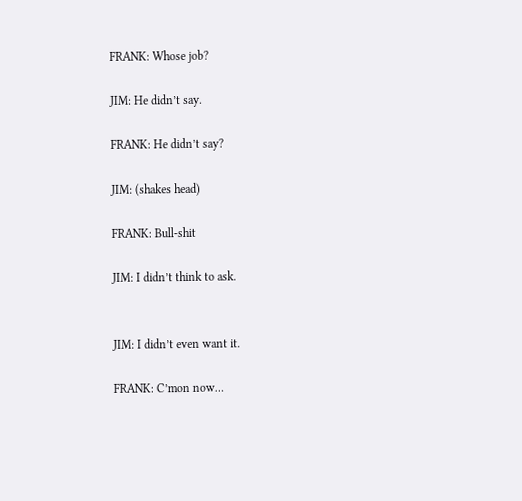FRANK: Whose job?

JIM: He didn’t say.

FRANK: He didn’t say?

JIM: (shakes head)

FRANK: Bull-shit

JIM: I didn’t think to ask.


JIM: I didn’t even want it.

FRANK: C’mon now…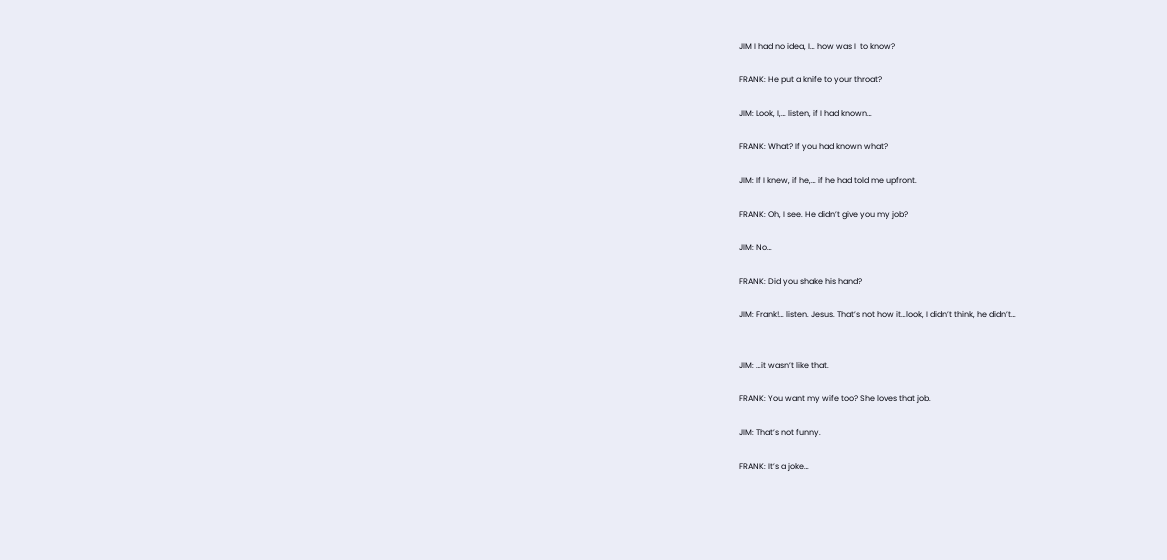JIM I had no idea, I… how was I  to know?

FRANK: He put a knife to your throat?

JIM: Look, I,… listen, if I had known…

FRANK: What? If you had known what?

JIM: If I knew, if he,… if he had told me upfront.

FRANK: Oh, I see. He didn’t give you my job?

JIM: No…

FRANK: Did you shake his hand?

JIM: Frank!… listen. Jesus. That’s not how it…look, I didn’t think, he didn’t…


JIM: …it wasn’t like that.

FRANK: You want my wife too? She loves that job.

JIM: That’s not funny.

FRANK: It’s a joke…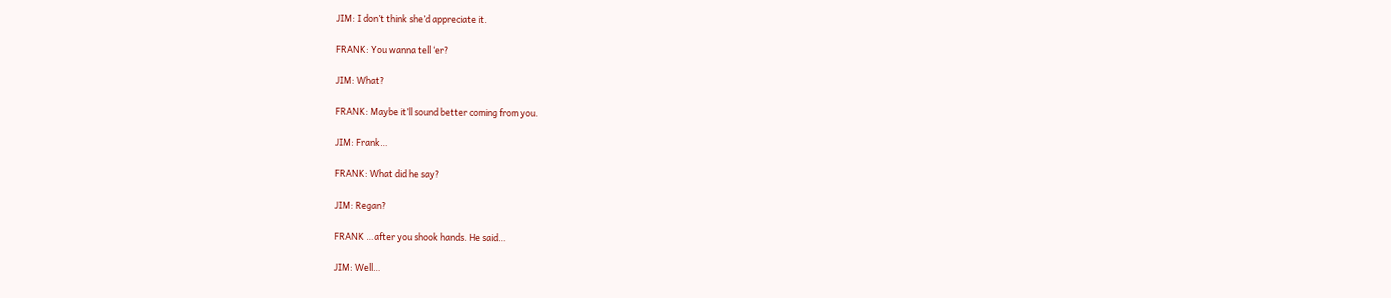JIM: I don’t think she’d appreciate it.

FRANK: You wanna tell ‘er?

JIM: What?

FRANK: Maybe it’ll sound better coming from you.

JIM: Frank…

FRANK: What did he say?

JIM: Regan?

FRANK …after you shook hands. He said…

JIM: Well…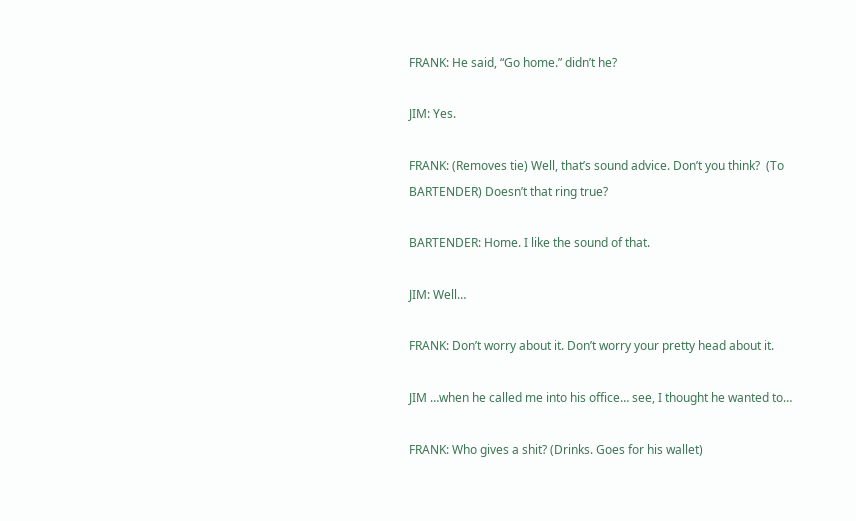FRANK: He said, “Go home.” didn’t he?

JIM: Yes.

FRANK: (Removes tie) Well, that’s sound advice. Don’t you think?  (To BARTENDER) Doesn’t that ring true?

BARTENDER: Home. I like the sound of that.

JIM: Well…

FRANK: Don’t worry about it. Don’t worry your pretty head about it.

JIM …when he called me into his office… see, I thought he wanted to…

FRANK: Who gives a shit? (Drinks. Goes for his wallet)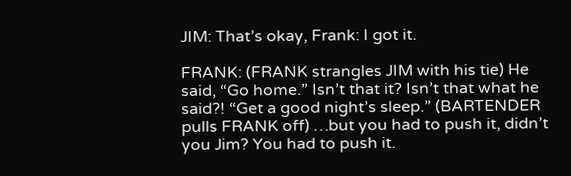JIM: That’s okay, Frank: I got it.

FRANK: (FRANK strangles JIM with his tie) He said, “Go home.” Isn’t that it? Isn’t that what he said?! “Get a good night’s sleep.” (BARTENDER pulls FRANK off) …but you had to push it, didn’t you Jim? You had to push it.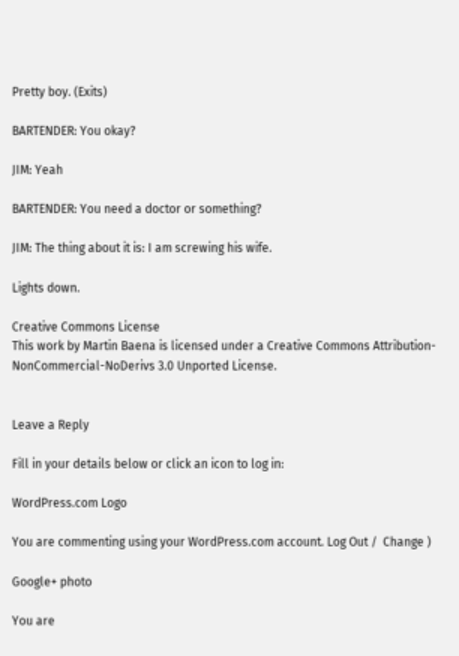Pretty boy. (Exits)

BARTENDER: You okay?

JIM: Yeah

BARTENDER: You need a doctor or something?

JIM: The thing about it is: I am screwing his wife.

Lights down.

Creative Commons License
This work by Martin Baena is licensed under a Creative Commons Attribution-NonCommercial-NoDerivs 3.0 Unported License.


Leave a Reply

Fill in your details below or click an icon to log in:

WordPress.com Logo

You are commenting using your WordPress.com account. Log Out /  Change )

Google+ photo

You are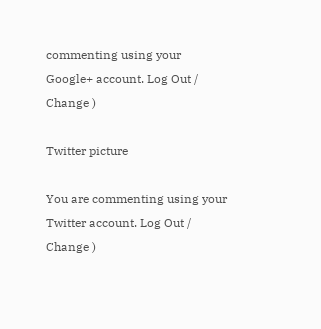commenting using your Google+ account. Log Out /  Change )

Twitter picture

You are commenting using your Twitter account. Log Out /  Change )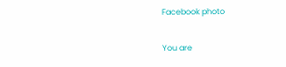Facebook photo

You are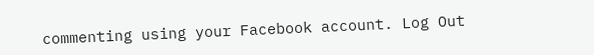commenting using your Facebook account. Log Out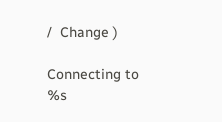/  Change )

Connecting to %s